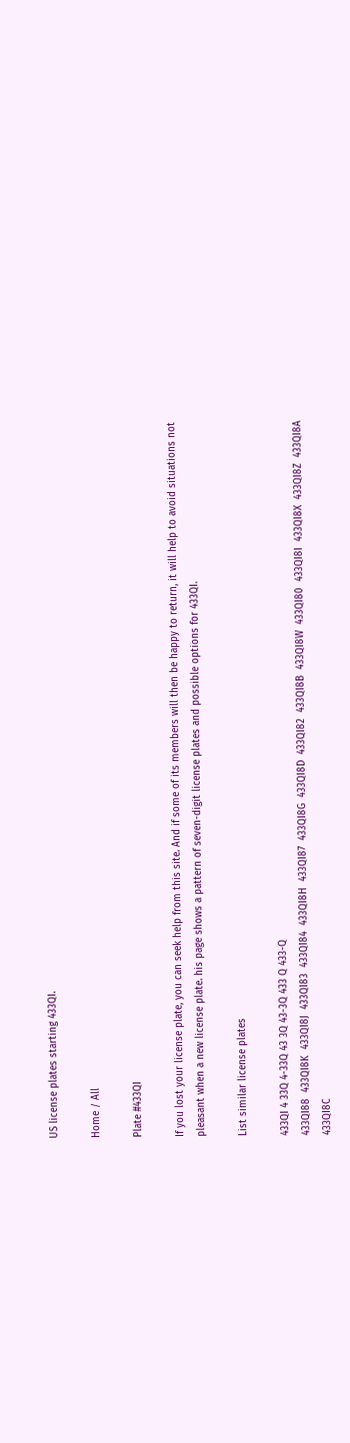US license plates starting 433QI.

Home / All

Plate #433QI

If you lost your license plate, you can seek help from this site. And if some of its members will then be happy to return, it will help to avoid situations not pleasant when a new license plate. his page shows a pattern of seven-digit license plates and possible options for 433QI.

List similar license plates

433QI 4 33Q 4-33Q 43 3Q 43-3Q 433 Q 433-Q
433QI88  433QI8K  433QI8J  433QI83  433QI84  433QI8H  433QI87  433QI8G  433QI8D  433QI82  433QI8B  433QI8W  433QI80  433QI8I  433QI8X  433QI8Z  433QI8A  433QI8C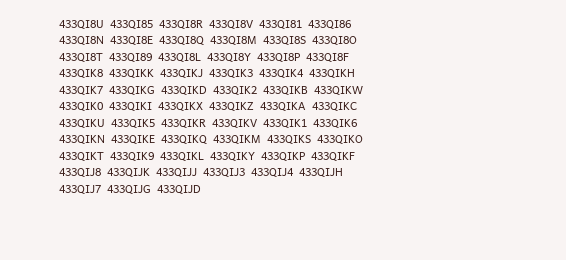433QI8U  433QI85  433QI8R  433QI8V  433QI81  433QI86  433QI8N  433QI8E  433QI8Q  433QI8M  433QI8S  433QI8O  433QI8T  433QI89  433QI8L  433QI8Y  433QI8P  433QI8F
433QIK8  433QIKK  433QIKJ  433QIK3  433QIK4  433QIKH  433QIK7  433QIKG  433QIKD  433QIK2  433QIKB  433QIKW  433QIK0  433QIKI  433QIKX  433QIKZ  433QIKA  433QIKC  433QIKU  433QIK5  433QIKR  433QIKV  433QIK1  433QIK6  433QIKN  433QIKE  433QIKQ  433QIKM  433QIKS  433QIKO  433QIKT  433QIK9  433QIKL  433QIKY  433QIKP  433QIKF
433QIJ8  433QIJK  433QIJJ  433QIJ3  433QIJ4  433QIJH  433QIJ7  433QIJG  433QIJD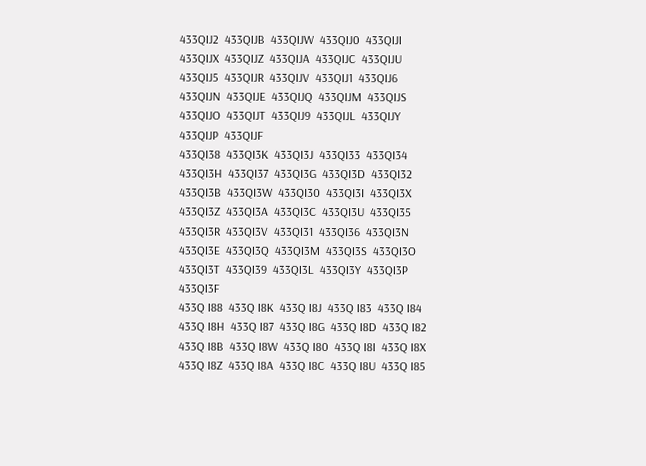433QIJ2  433QIJB  433QIJW  433QIJ0  433QIJI  433QIJX  433QIJZ  433QIJA  433QIJC  433QIJU  433QIJ5  433QIJR  433QIJV  433QIJ1  433QIJ6  433QIJN  433QIJE  433QIJQ  433QIJM  433QIJS  433QIJO  433QIJT  433QIJ9  433QIJL  433QIJY  433QIJP  433QIJF
433QI38  433QI3K  433QI3J  433QI33  433QI34  433QI3H  433QI37  433QI3G  433QI3D  433QI32  433QI3B  433QI3W  433QI30  433QI3I  433QI3X  433QI3Z  433QI3A  433QI3C  433QI3U  433QI35  433QI3R  433QI3V  433QI31  433QI36  433QI3N  433QI3E  433QI3Q  433QI3M  433QI3S  433QI3O  433QI3T  433QI39  433QI3L  433QI3Y  433QI3P  433QI3F
433Q I88  433Q I8K  433Q I8J  433Q I83  433Q I84  433Q I8H  433Q I87  433Q I8G  433Q I8D  433Q I82  433Q I8B  433Q I8W  433Q I80  433Q I8I  433Q I8X  433Q I8Z  433Q I8A  433Q I8C  433Q I8U  433Q I85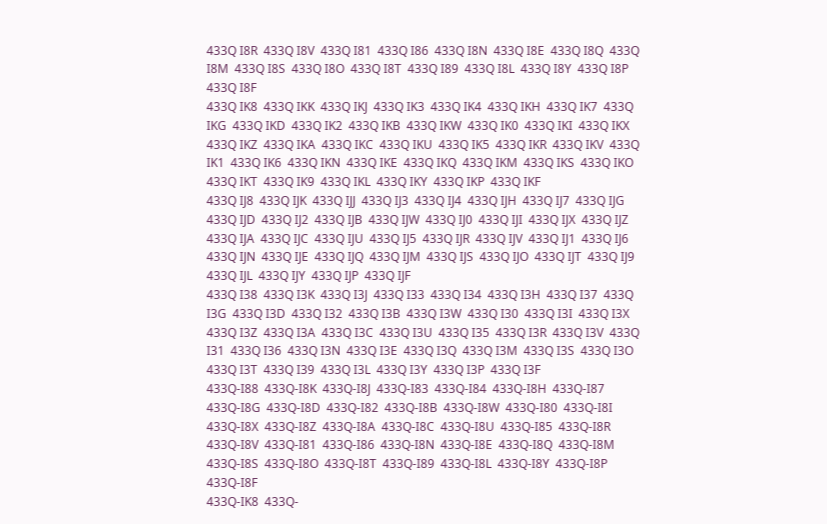433Q I8R  433Q I8V  433Q I81  433Q I86  433Q I8N  433Q I8E  433Q I8Q  433Q I8M  433Q I8S  433Q I8O  433Q I8T  433Q I89  433Q I8L  433Q I8Y  433Q I8P  433Q I8F
433Q IK8  433Q IKK  433Q IKJ  433Q IK3  433Q IK4  433Q IKH  433Q IK7  433Q IKG  433Q IKD  433Q IK2  433Q IKB  433Q IKW  433Q IK0  433Q IKI  433Q IKX  433Q IKZ  433Q IKA  433Q IKC  433Q IKU  433Q IK5  433Q IKR  433Q IKV  433Q IK1  433Q IK6  433Q IKN  433Q IKE  433Q IKQ  433Q IKM  433Q IKS  433Q IKO  433Q IKT  433Q IK9  433Q IKL  433Q IKY  433Q IKP  433Q IKF
433Q IJ8  433Q IJK  433Q IJJ  433Q IJ3  433Q IJ4  433Q IJH  433Q IJ7  433Q IJG  433Q IJD  433Q IJ2  433Q IJB  433Q IJW  433Q IJ0  433Q IJI  433Q IJX  433Q IJZ  433Q IJA  433Q IJC  433Q IJU  433Q IJ5  433Q IJR  433Q IJV  433Q IJ1  433Q IJ6  433Q IJN  433Q IJE  433Q IJQ  433Q IJM  433Q IJS  433Q IJO  433Q IJT  433Q IJ9  433Q IJL  433Q IJY  433Q IJP  433Q IJF
433Q I38  433Q I3K  433Q I3J  433Q I33  433Q I34  433Q I3H  433Q I37  433Q I3G  433Q I3D  433Q I32  433Q I3B  433Q I3W  433Q I30  433Q I3I  433Q I3X  433Q I3Z  433Q I3A  433Q I3C  433Q I3U  433Q I35  433Q I3R  433Q I3V  433Q I31  433Q I36  433Q I3N  433Q I3E  433Q I3Q  433Q I3M  433Q I3S  433Q I3O  433Q I3T  433Q I39  433Q I3L  433Q I3Y  433Q I3P  433Q I3F
433Q-I88  433Q-I8K  433Q-I8J  433Q-I83  433Q-I84  433Q-I8H  433Q-I87  433Q-I8G  433Q-I8D  433Q-I82  433Q-I8B  433Q-I8W  433Q-I80  433Q-I8I  433Q-I8X  433Q-I8Z  433Q-I8A  433Q-I8C  433Q-I8U  433Q-I85  433Q-I8R  433Q-I8V  433Q-I81  433Q-I86  433Q-I8N  433Q-I8E  433Q-I8Q  433Q-I8M  433Q-I8S  433Q-I8O  433Q-I8T  433Q-I89  433Q-I8L  433Q-I8Y  433Q-I8P  433Q-I8F
433Q-IK8  433Q-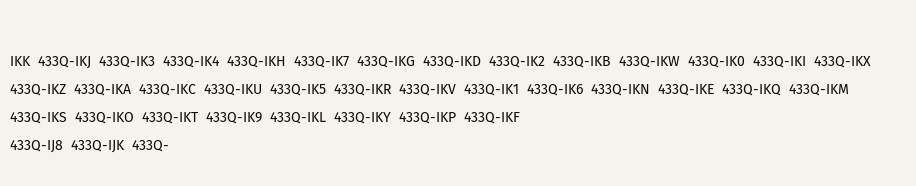IKK  433Q-IKJ  433Q-IK3  433Q-IK4  433Q-IKH  433Q-IK7  433Q-IKG  433Q-IKD  433Q-IK2  433Q-IKB  433Q-IKW  433Q-IK0  433Q-IKI  433Q-IKX  433Q-IKZ  433Q-IKA  433Q-IKC  433Q-IKU  433Q-IK5  433Q-IKR  433Q-IKV  433Q-IK1  433Q-IK6  433Q-IKN  433Q-IKE  433Q-IKQ  433Q-IKM  433Q-IKS  433Q-IKO  433Q-IKT  433Q-IK9  433Q-IKL  433Q-IKY  433Q-IKP  433Q-IKF
433Q-IJ8  433Q-IJK  433Q-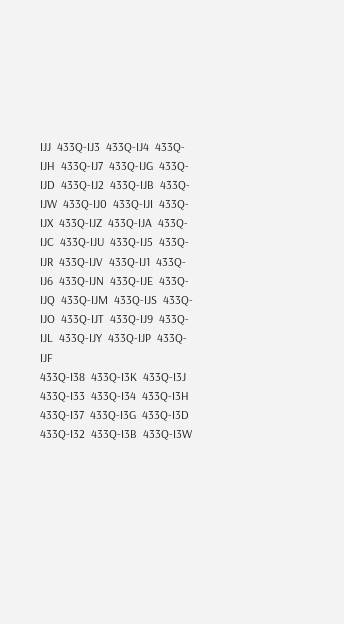IJJ  433Q-IJ3  433Q-IJ4  433Q-IJH  433Q-IJ7  433Q-IJG  433Q-IJD  433Q-IJ2  433Q-IJB  433Q-IJW  433Q-IJ0  433Q-IJI  433Q-IJX  433Q-IJZ  433Q-IJA  433Q-IJC  433Q-IJU  433Q-IJ5  433Q-IJR  433Q-IJV  433Q-IJ1  433Q-IJ6  433Q-IJN  433Q-IJE  433Q-IJQ  433Q-IJM  433Q-IJS  433Q-IJO  433Q-IJT  433Q-IJ9  433Q-IJL  433Q-IJY  433Q-IJP  433Q-IJF
433Q-I38  433Q-I3K  433Q-I3J  433Q-I33  433Q-I34  433Q-I3H  433Q-I37  433Q-I3G  433Q-I3D  433Q-I32  433Q-I3B  433Q-I3W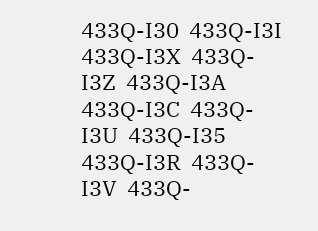433Q-I30  433Q-I3I  433Q-I3X  433Q-I3Z  433Q-I3A  433Q-I3C  433Q-I3U  433Q-I35  433Q-I3R  433Q-I3V  433Q-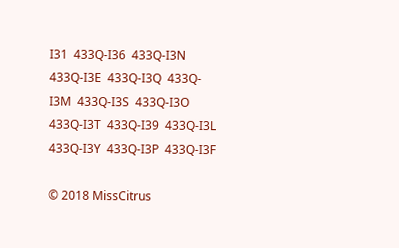I31  433Q-I36  433Q-I3N  433Q-I3E  433Q-I3Q  433Q-I3M  433Q-I3S  433Q-I3O  433Q-I3T  433Q-I39  433Q-I3L  433Q-I3Y  433Q-I3P  433Q-I3F

© 2018 MissCitrus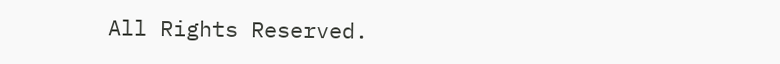All Rights Reserved.